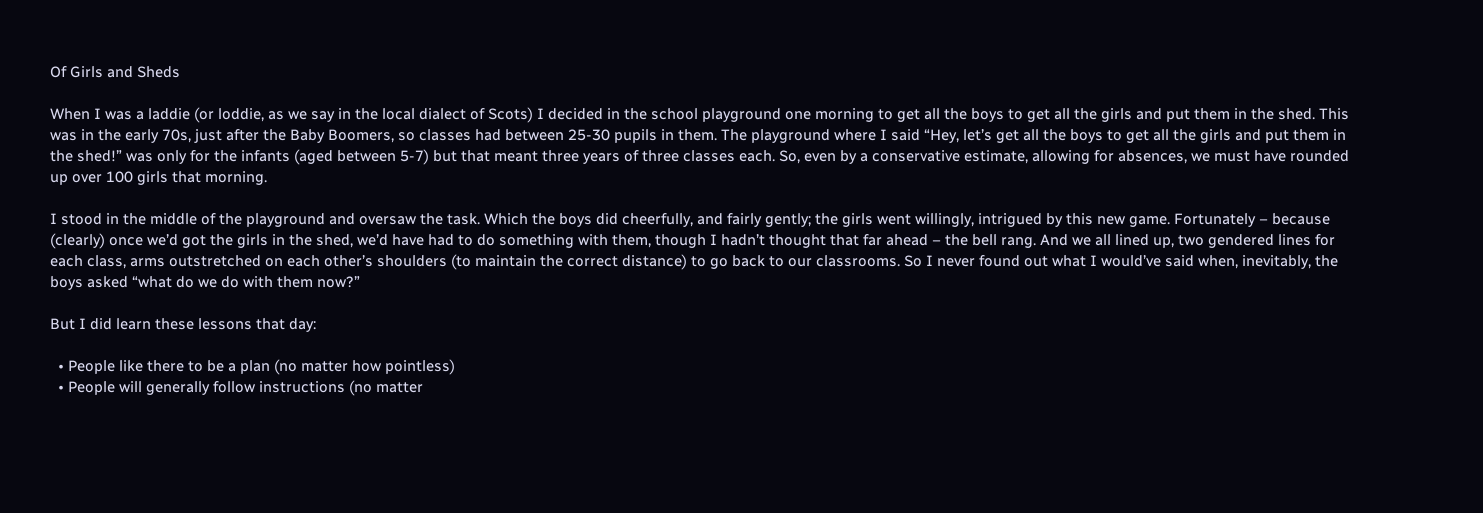Of Girls and Sheds

When I was a laddie (or loddie, as we say in the local dialect of Scots) I decided in the school playground one morning to get all the boys to get all the girls and put them in the shed. This was in the early 70s, just after the Baby Boomers, so classes had between 25-30 pupils in them. The playground where I said “Hey, let’s get all the boys to get all the girls and put them in the shed!” was only for the infants (aged between 5-7) but that meant three years of three classes each. So, even by a conservative estimate, allowing for absences, we must have rounded up over 100 girls that morning.

I stood in the middle of the playground and oversaw the task. Which the boys did cheerfully, and fairly gently; the girls went willingly, intrigued by this new game. Fortunately – because (clearly) once we’d got the girls in the shed, we’d have had to do something with them, though I hadn’t thought that far ahead – the bell rang. And we all lined up, two gendered lines for each class, arms outstretched on each other’s shoulders (to maintain the correct distance) to go back to our classrooms. So I never found out what I would’ve said when, inevitably, the boys asked “what do we do with them now?”

But I did learn these lessons that day:

  • People like there to be a plan (no matter how pointless)
  • People will generally follow instructions (no matter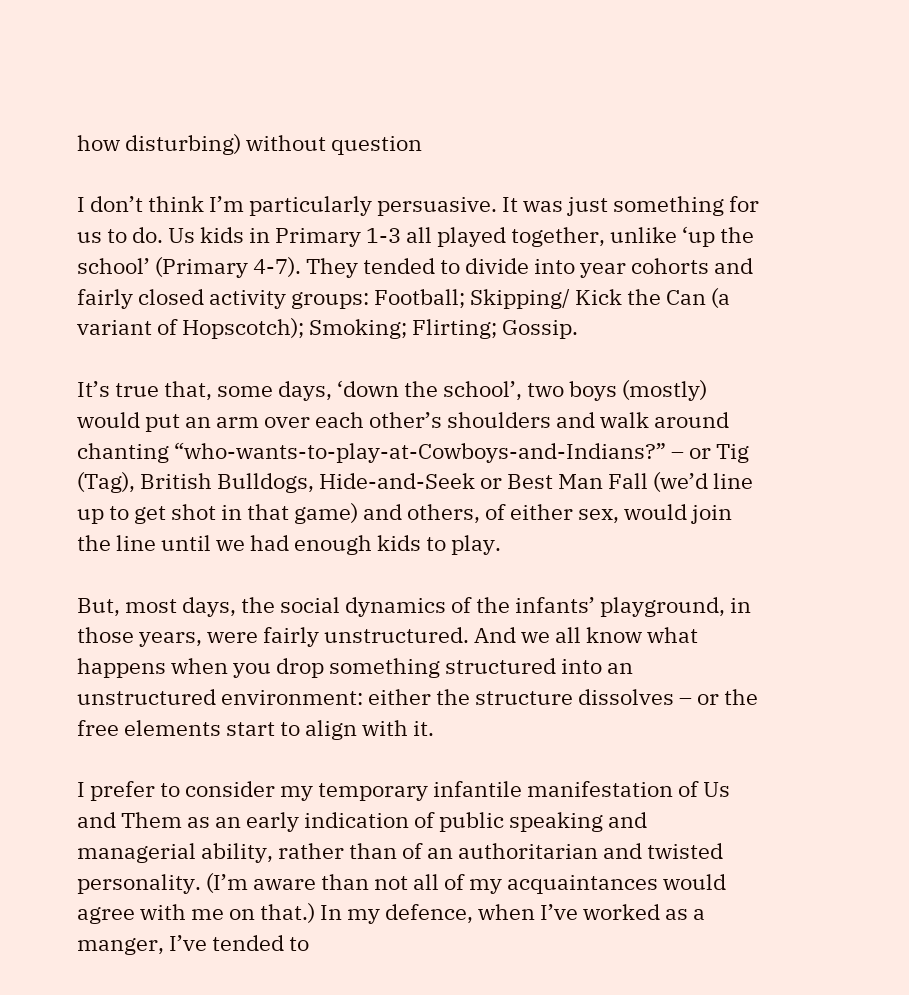how disturbing) without question

I don’t think I’m particularly persuasive. It was just something for us to do. Us kids in Primary 1-3 all played together, unlike ‘up the school’ (Primary 4-7). They tended to divide into year cohorts and fairly closed activity groups: Football; Skipping/ Kick the Can (a variant of Hopscotch); Smoking; Flirting; Gossip.

It’s true that, some days, ‘down the school’, two boys (mostly) would put an arm over each other’s shoulders and walk around chanting “who-wants-to-play-at-Cowboys-and-Indians?” – or Tig (Tag), British Bulldogs, Hide-and-Seek or Best Man Fall (we’d line up to get shot in that game) and others, of either sex, would join the line until we had enough kids to play.

But, most days, the social dynamics of the infants’ playground, in those years, were fairly unstructured. And we all know what happens when you drop something structured into an unstructured environment: either the structure dissolves – or the free elements start to align with it.

I prefer to consider my temporary infantile manifestation of Us and Them as an early indication of public speaking and managerial ability, rather than of an authoritarian and twisted personality. (I’m aware than not all of my acquaintances would agree with me on that.) In my defence, when I’ve worked as a manger, I’ve tended to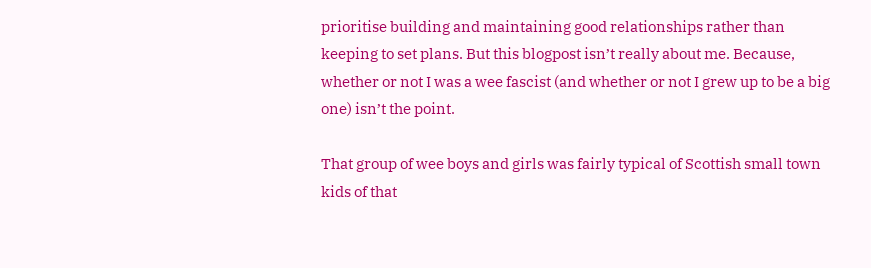prioritise building and maintaining good relationships rather than keeping to set plans. But this blogpost isn’t really about me. Because, whether or not I was a wee fascist (and whether or not I grew up to be a big one) isn’t the point.

That group of wee boys and girls was fairly typical of Scottish small town kids of that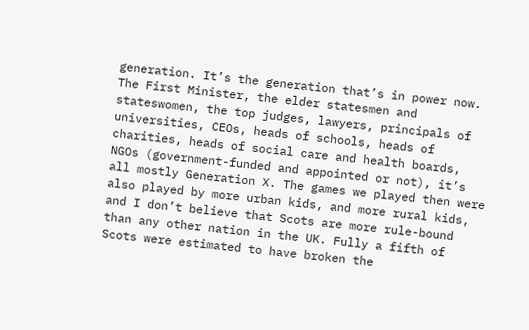generation. It’s the generation that’s in power now. The First Minister, the elder statesmen and stateswomen, the top judges, lawyers, principals of universities, CEOs, heads of schools, heads of charities, heads of social care and health boards, NGOs (government-funded and appointed or not), it’s all mostly Generation X. The games we played then were also played by more urban kids, and more rural kids, and I don’t believe that Scots are more rule-bound than any other nation in the UK. Fully a fifth of Scots were estimated to have broken the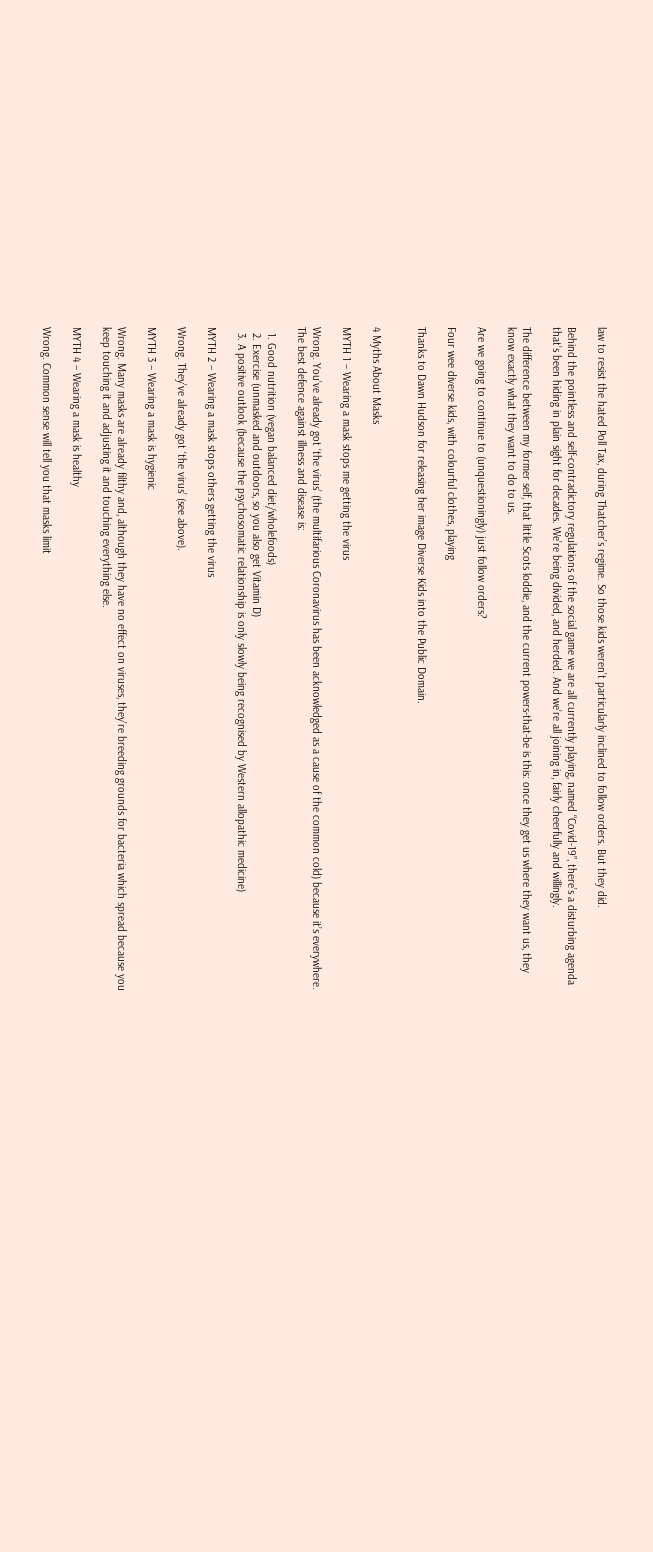law to resist the hated Poll Tax, during Thatcher’s regime. So those kids weren’t particularly inclined to follow orders. But they did.

Behind the pointless and self-contradictory regulations of the social game we are all currently playing, named “Covid-19”, there’s a disturbing agenda that’s been hiding in plain sight for decades. We’re being divided, and herded. And we’re all joining in, fairly cheerfully and willingly.

The difference between my former self, that little Scots loddie, and the current powers-that-be is this: once they get us where they want us, they know exactly what they want to do to us.

Are we going to continue to (unquestioningly) just follow orders?

Four wee diverse kids, with colourful clothes, playing

Thanks to Dawn Hudson for releasing her image Diverse Kids into the Public Domain.


4 Myths About Masks

MYTH 1 – Wearing a mask stops me getting the virus

Wrong. You’ve already got ‘the virus’ (the multifarious Coronavirus has been acknowledged as a cause of the common cold) because it’s everywhere. The best defence against illness and disease is:

  1. Good nutrition (vegan balanced diet/wholefoods)
  2. Exercise (unmasked and outdoors, so you also get Vitamin D)
  3. A positive outlook (because the psychosomatic relationship is only slowly being recognised by Western allopathic medicine)

MYTH 2 – Wearing a mask stops others getting the virus

Wrong. They’ve already got ‘the virus’ (see above).

MYTH 3 – Wearing a mask is hygienic

Wrong. Many masks are already filthy and, although they have no effect on viruses, they’re breeding grounds for bacteria which spread because you keep touching it and adjusting it and touching everything else.

MYTH 4 – Wearing a mask is healthy

Wrong. Common sense will tell you that masks limit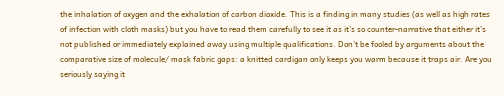the inhalation of oxygen and the exhalation of carbon dioxide. This is a finding in many studies (as well as high rates of infection with cloth masks) but you have to read them carefully to see it as it’s so counter-narrative that either it’s not published or immediately explained away using multiple qualifications. Don’t be fooled by arguments about the comparative size of molecule/ mask fabric gaps: a knitted cardigan only keeps you warm because it traps air. Are you seriously saying it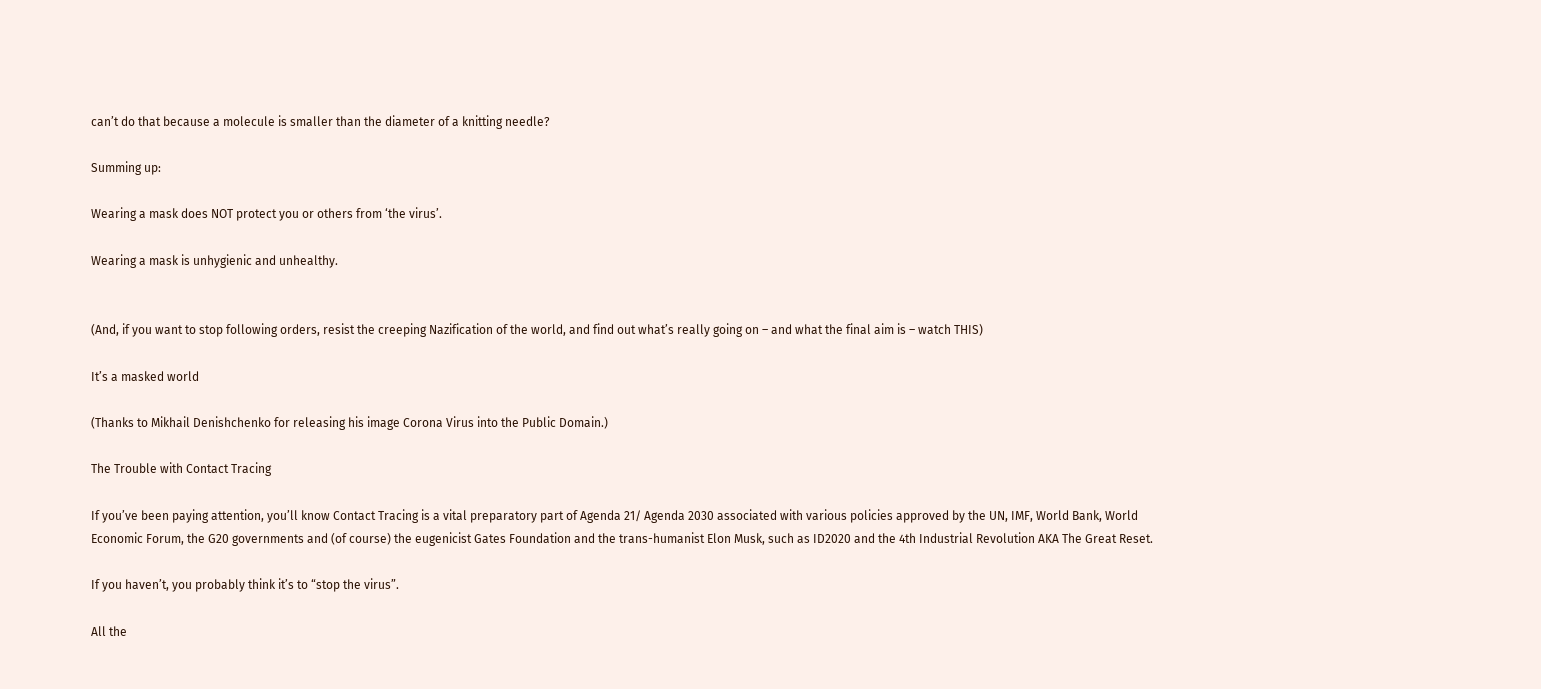can’t do that because a molecule is smaller than the diameter of a knitting needle?

Summing up:

Wearing a mask does NOT protect you or others from ‘the virus’.

Wearing a mask is unhygienic and unhealthy.


(And, if you want to stop following orders, resist the creeping Nazification of the world, and find out what’s really going on – and what the final aim is – watch THIS)

It’s a masked world

(Thanks to Mikhail Denishchenko for releasing his image Corona Virus into the Public Domain.)

The Trouble with Contact Tracing

If you’ve been paying attention, you’ll know Contact Tracing is a vital preparatory part of Agenda 21/ Agenda 2030 associated with various policies approved by the UN, IMF, World Bank, World Economic Forum, the G20 governments and (of course) the eugenicist Gates Foundation and the trans-humanist Elon Musk, such as ID2020 and the 4th Industrial Revolution AKA The Great Reset.

If you haven’t, you probably think it’s to “stop the virus”.

All the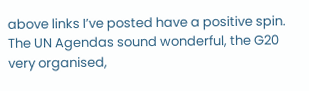above links I’ve posted have a positive spin. The UN Agendas sound wonderful, the G20 very organised,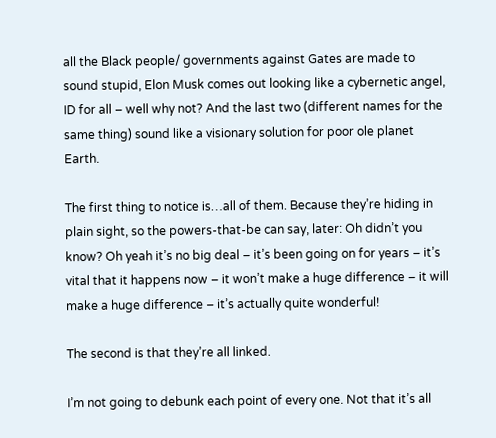all the Black people/ governments against Gates are made to sound stupid, Elon Musk comes out looking like a cybernetic angel, ID for all – well why not? And the last two (different names for the same thing) sound like a visionary solution for poor ole planet Earth.

The first thing to notice is…all of them. Because they’re hiding in plain sight, so the powers-that-be can say, later: Oh didn’t you know? Oh yeah it’s no big deal – it’s been going on for years – it’s vital that it happens now – it won’t make a huge difference – it will make a huge difference – it’s actually quite wonderful!

The second is that they’re all linked.

I’m not going to debunk each point of every one. Not that it’s all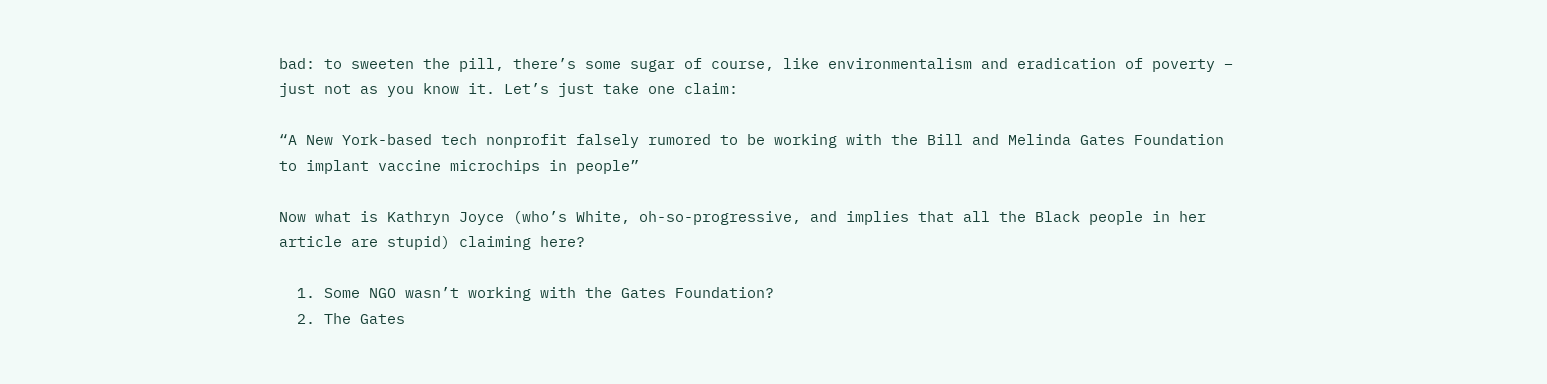bad: to sweeten the pill, there’s some sugar of course, like environmentalism and eradication of poverty – just not as you know it. Let’s just take one claim:

“A New York-based tech nonprofit falsely rumored to be working with the Bill and Melinda Gates Foundation to implant vaccine microchips in people”

Now what is Kathryn Joyce (who’s White, oh-so-progressive, and implies that all the Black people in her article are stupid) claiming here?

  1. Some NGO wasn’t working with the Gates Foundation?
  2. The Gates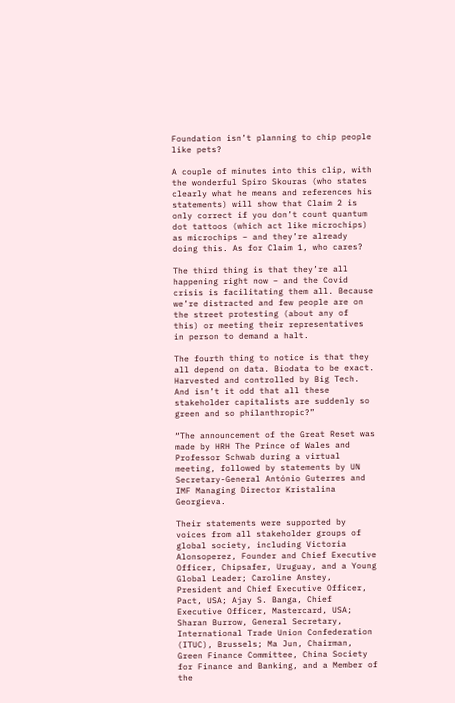Foundation isn’t planning to chip people like pets?

A couple of minutes into this clip, with the wonderful Spiro Skouras (who states clearly what he means and references his statements) will show that Claim 2 is only correct if you don’t count quantum dot tattoos (which act like microchips) as microchips – and they’re already doing this. As for Claim 1, who cares?

The third thing is that they’re all happening right now – and the Covid crisis is facilitating them all. Because we’re distracted and few people are on the street protesting (about any of this) or meeting their representatives in person to demand a halt.

The fourth thing to notice is that they all depend on data. Biodata to be exact. Harvested and controlled by Big Tech. And isn’t it odd that all these stakeholder capitalists are suddenly so green and so philanthropic?”

“The announcement of the Great Reset was made by HRH The Prince of Wales and Professor Schwab during a virtual meeting, followed by statements by UN Secretary-General António Guterres and IMF Managing Director Kristalina Georgieva.

Their statements were supported by voices from all stakeholder groups of global society, including Victoria Alonsoperez, Founder and Chief Executive Officer, Chipsafer, Uruguay, and a Young Global Leader; Caroline Anstey, President and Chief Executive Officer, Pact, USA; Ajay S. Banga, Chief Executive Officer, Mastercard, USA; Sharan Burrow, General Secretary, International Trade Union Confederation (ITUC), Brussels; Ma Jun, Chairman, Green Finance Committee, China Society for Finance and Banking, and a Member of the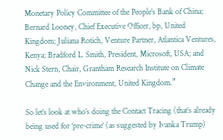Monetary Policy Committee of the People’s Bank of China; Bernard Looney, Chief Executive Officer, bp, United Kingdom; Juliana Rotich, Venture Partner, Atlantica Ventures, Kenya; Bradford L. Smith, President, Microsoft, USA; and Nick Stern, Chair, Grantham Research Institute on Climate Change and the Environment, United Kingdom.”

So let’s look at who’s doing the Contact Tracing (that’s already being used for ‘pre-crime‘ (as suggested by Ivanka Trump)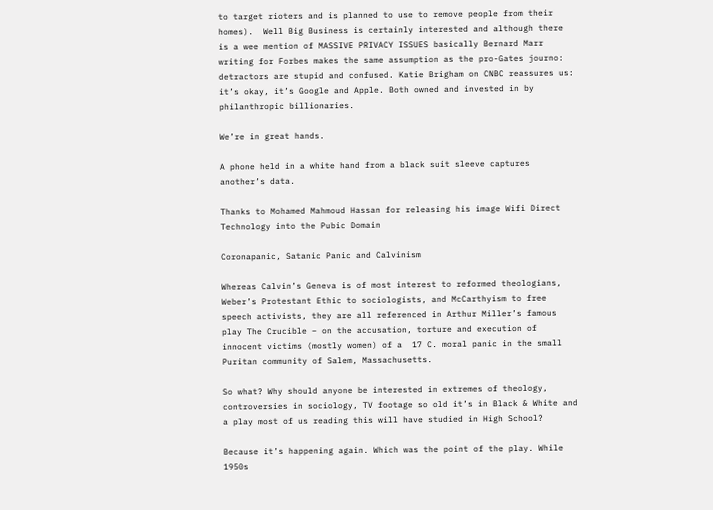to target rioters and is planned to use to remove people from their homes).  Well Big Business is certainly interested and although there is a wee mention of MASSIVE PRIVACY ISSUES basically Bernard Marr writing for Forbes makes the same assumption as the pro-Gates journo: detractors are stupid and confused. Katie Brigham on CNBC reassures us: it’s okay, it’s Google and Apple. Both owned and invested in by philanthropic billionaries.

We’re in great hands.

A phone held in a white hand from a black suit sleeve captures another’s data.

Thanks to Mohamed Mahmoud Hassan for releasing his image Wifi Direct Technology into the Pubic Domain

Coronapanic, Satanic Panic and Calvinism

Whereas Calvin’s Geneva is of most interest to reformed theologians, Weber’s Protestant Ethic to sociologists, and McCarthyism to free speech activists, they are all referenced in Arthur Miller’s famous play The Crucible – on the accusation, torture and execution of innocent victims (mostly women) of a  17 C. moral panic in the small Puritan community of Salem, Massachusetts.

So what? Why should anyone be interested in extremes of theology, controversies in sociology, TV footage so old it’s in Black & White and a play most of us reading this will have studied in High School?

Because it’s happening again. Which was the point of the play. While 1950s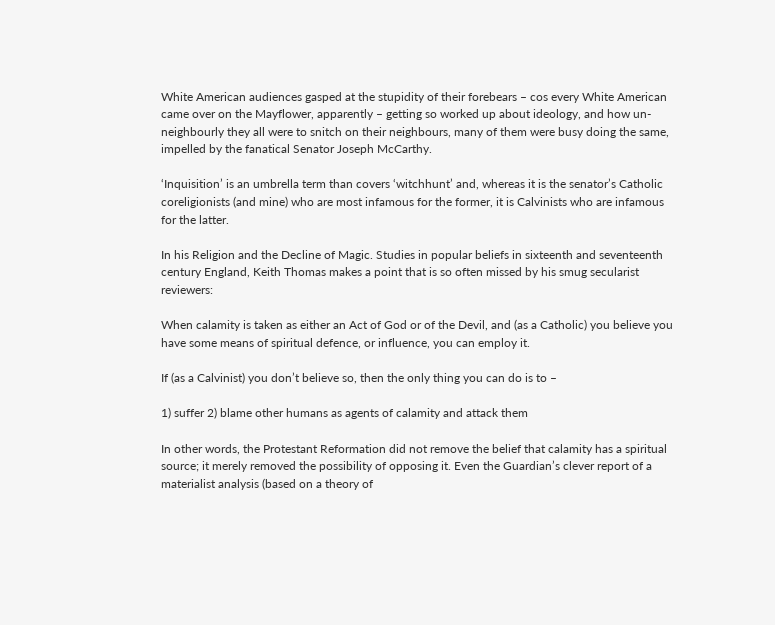White American audiences gasped at the stupidity of their forebears – cos every White American came over on the Mayflower, apparently – getting so worked up about ideology, and how un-neighbourly they all were to snitch on their neighbours, many of them were busy doing the same, impelled by the fanatical Senator Joseph McCarthy.

‘Inquisition’ is an umbrella term than covers ‘witchhunt’ and, whereas it is the senator’s Catholic coreligionists (and mine) who are most infamous for the former, it is Calvinists who are infamous for the latter.

In his Religion and the Decline of Magic. Studies in popular beliefs in sixteenth and seventeenth century England, Keith Thomas makes a point that is so often missed by his smug secularist reviewers:

When calamity is taken as either an Act of God or of the Devil, and (as a Catholic) you believe you have some means of spiritual defence, or influence, you can employ it.

If (as a Calvinist) you don’t believe so, then the only thing you can do is to –

1) suffer 2) blame other humans as agents of calamity and attack them

In other words, the Protestant Reformation did not remove the belief that calamity has a spiritual source; it merely removed the possibility of opposing it. Even the Guardian’s clever report of a materialist analysis (based on a theory of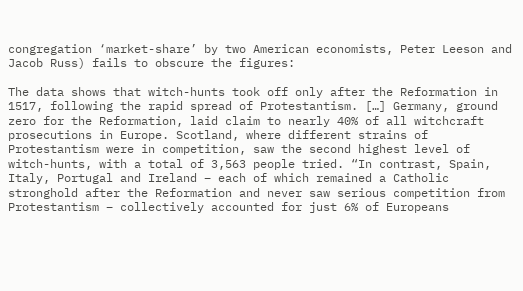congregation ‘market-share’ by two American economists, Peter Leeson and Jacob Russ) fails to obscure the figures:

The data shows that witch-hunts took off only after the Reformation in 1517, following the rapid spread of Protestantism. […] Germany, ground zero for the Reformation, laid claim to nearly 40% of all witchcraft prosecutions in Europe. Scotland, where different strains of Protestantism were in competition, saw the second highest level of witch-hunts, with a total of 3,563 people tried. “In contrast, Spain, Italy, Portugal and Ireland – each of which remained a Catholic stronghold after the Reformation and never saw serious competition from Protestantism – collectively accounted for just 6% of Europeans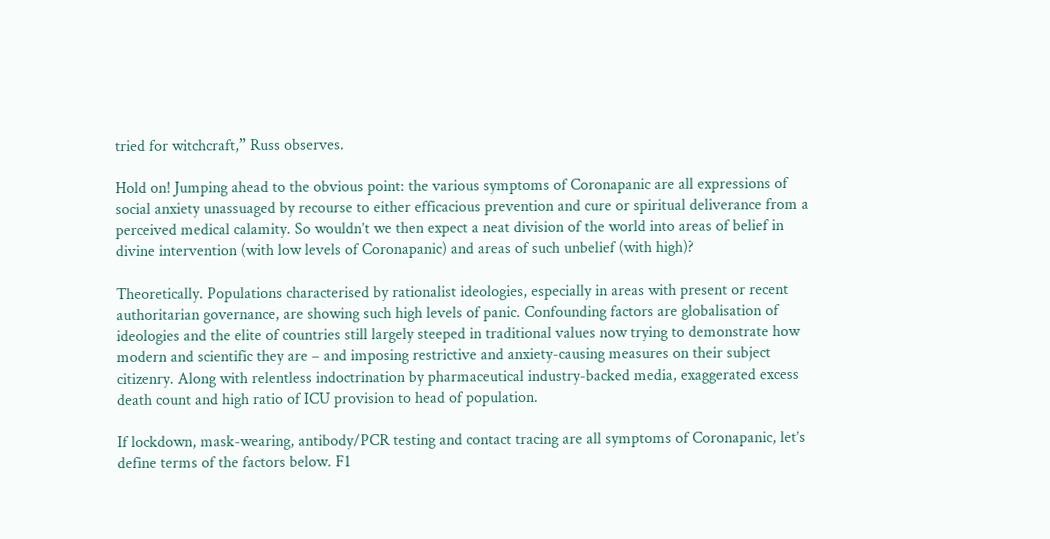tried for witchcraft,” Russ observes.

Hold on! Jumping ahead to the obvious point: the various symptoms of Coronapanic are all expressions of social anxiety unassuaged by recourse to either efficacious prevention and cure or spiritual deliverance from a perceived medical calamity. So wouldn’t we then expect a neat division of the world into areas of belief in divine intervention (with low levels of Coronapanic) and areas of such unbelief (with high)?

Theoretically. Populations characterised by rationalist ideologies, especially in areas with present or recent authoritarian governance, are showing such high levels of panic. Confounding factors are globalisation of ideologies and the elite of countries still largely steeped in traditional values now trying to demonstrate how modern and scientific they are – and imposing restrictive and anxiety-causing measures on their subject citizenry. Along with relentless indoctrination by pharmaceutical industry-backed media, exaggerated excess death count and high ratio of ICU provision to head of population.

If lockdown, mask-wearing, antibody/PCR testing and contact tracing are all symptoms of Coronapanic, let’s define terms of the factors below. F1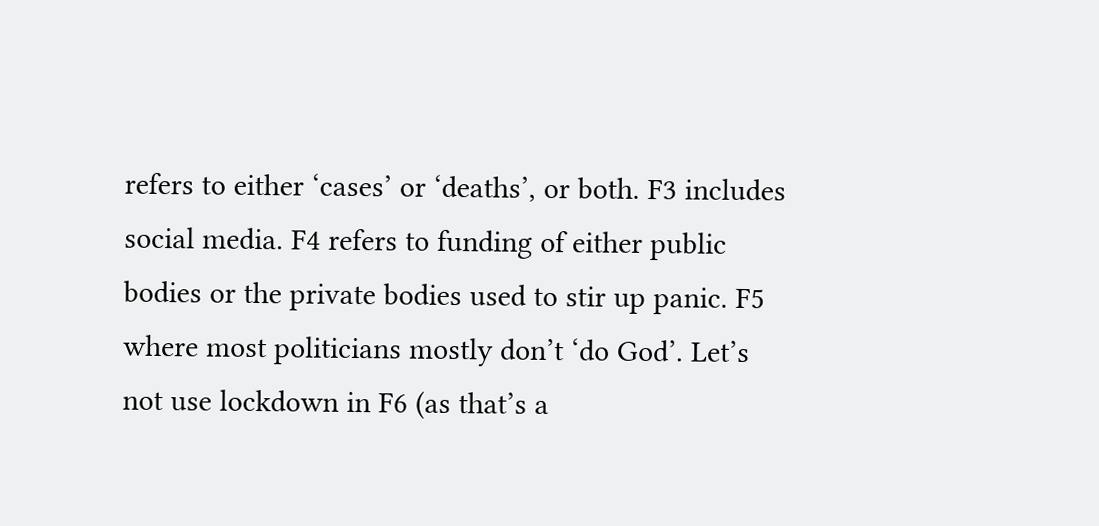refers to either ‘cases’ or ‘deaths’, or both. F3 includes social media. F4 refers to funding of either public bodies or the private bodies used to stir up panic. F5 where most politicians mostly don’t ‘do God’. Let’s not use lockdown in F6 (as that’s a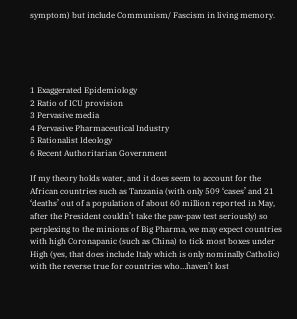symptom) but include Communism/ Fascism in living memory.





1 Exaggerated Epidemiology
2 Ratio of ICU provision
3 Pervasive media
4 Pervasive Pharmaceutical Industry
5 Rationalist Ideology
6 Recent Authoritarian Government

If my theory holds water, and it does seem to account for the African countries such as Tanzania (with only 509 ‘cases’ and 21 ‘deaths’ out of a population of about 60 million reported in May, after the President couldn’t take the paw-paw test seriously) so perplexing to the minions of Big Pharma, we may expect countries with high Coronapanic (such as China) to tick most boxes under High (yes, that does include Italy which is only nominally Catholic) with the reverse true for countries who…haven’t lost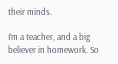their minds.

I’m a teacher, and a big believer in homework. So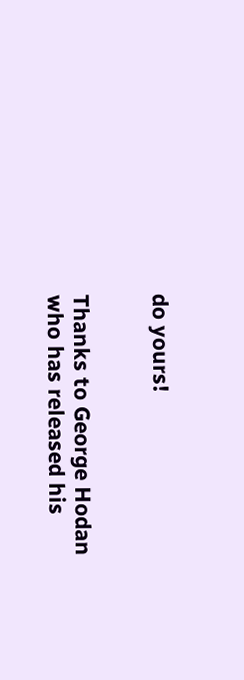do yours!


Thanks to George Hodan who has released his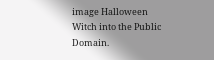image Halloween Witch into the Public Domain.